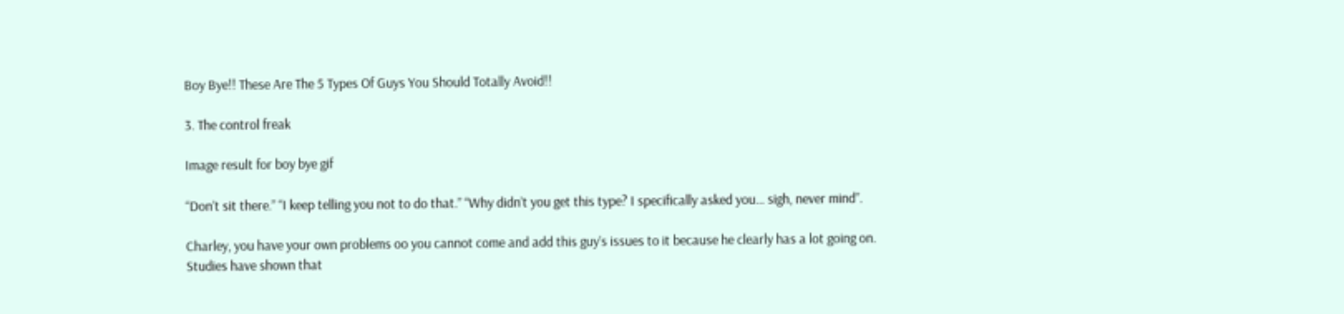Boy Bye!! These Are The 5 Types Of Guys You Should Totally Avoid!!

3. The control freak

Image result for boy bye gif

“Don’t sit there.” “I keep telling you not to do that.” “Why didn’t you get this type? I specifically asked you… sigh, never mind”.

Charley, you have your own problems oo you cannot come and add this guy’s issues to it because he clearly has a lot going on. Studies have shown that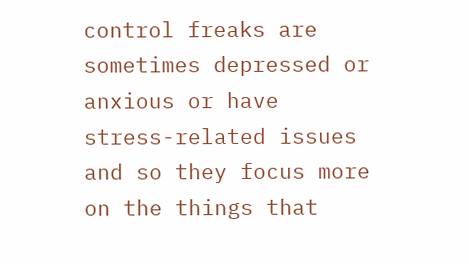control freaks are sometimes depressed or anxious or have stress-related issues and so they focus more on the things that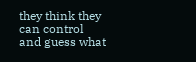they think they can control and guess what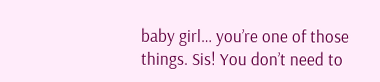baby girl… you’re one of those things. Sis! You don’t need to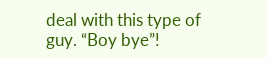deal with this type of guy. “Boy bye”!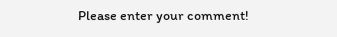Please enter your comment!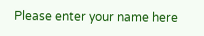Please enter your name here